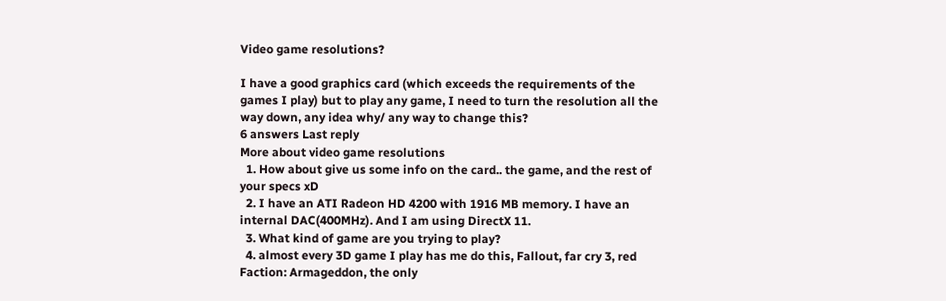Video game resolutions?

I have a good graphics card (which exceeds the requirements of the games I play) but to play any game, I need to turn the resolution all the way down, any idea why/ any way to change this?
6 answers Last reply
More about video game resolutions
  1. How about give us some info on the card.. the game, and the rest of your specs xD
  2. I have an ATI Radeon HD 4200 with 1916 MB memory. I have an internal DAC(400MHz). And I am using DirectX 11.
  3. What kind of game are you trying to play?
  4. almost every 3D game I play has me do this, Fallout, far cry 3, red Faction: Armageddon, the only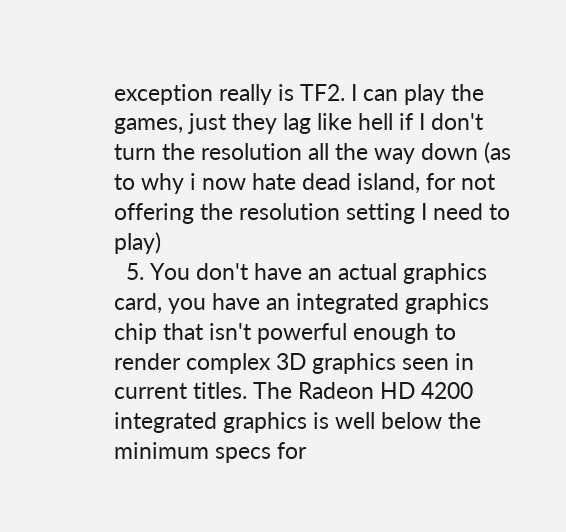exception really is TF2. I can play the games, just they lag like hell if I don't turn the resolution all the way down (as to why i now hate dead island, for not offering the resolution setting I need to play)
  5. You don't have an actual graphics card, you have an integrated graphics chip that isn't powerful enough to render complex 3D graphics seen in current titles. The Radeon HD 4200 integrated graphics is well below the minimum specs for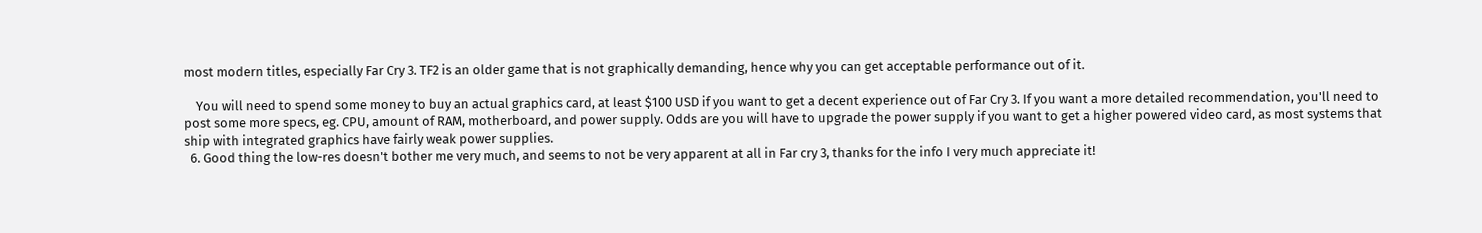most modern titles, especially Far Cry 3. TF2 is an older game that is not graphically demanding, hence why you can get acceptable performance out of it.

    You will need to spend some money to buy an actual graphics card, at least $100 USD if you want to get a decent experience out of Far Cry 3. If you want a more detailed recommendation, you'll need to post some more specs, eg. CPU, amount of RAM, motherboard, and power supply. Odds are you will have to upgrade the power supply if you want to get a higher powered video card, as most systems that ship with integrated graphics have fairly weak power supplies.
  6. Good thing the low-res doesn't bother me very much, and seems to not be very apparent at all in Far cry 3, thanks for the info I very much appreciate it!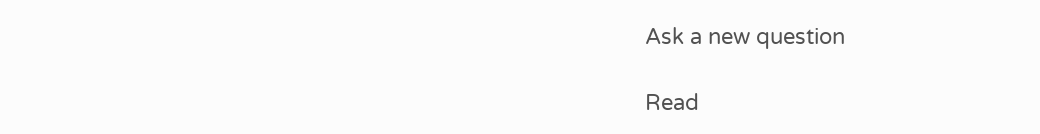Ask a new question

Read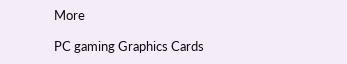More

PC gaming Graphics Cards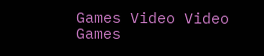Games Video Video Games